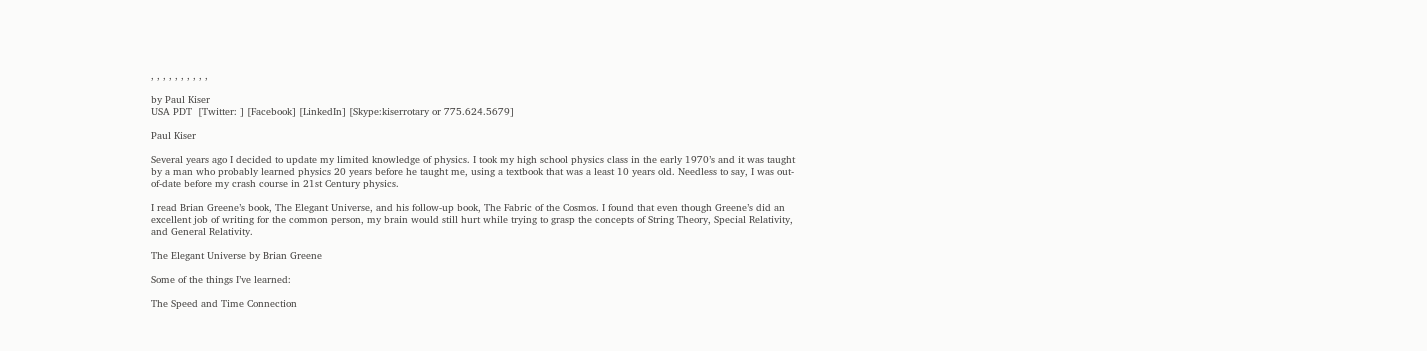, , , , , , , , , ,

by Paul Kiser
USA PDT  [Twitter: ] [Facebook] [LinkedIn] [Skype:kiserrotary or 775.624.5679]

Paul Kiser

Several years ago I decided to update my limited knowledge of physics. I took my high school physics class in the early 1970’s and it was taught by a man who probably learned physics 20 years before he taught me, using a textbook that was a least 10 years old. Needless to say, I was out-of-date before my crash course in 21st Century physics.

I read Brian Greene’s book, The Elegant Universe, and his follow-up book, The Fabric of the Cosmos. I found that even though Greene’s did an excellent job of writing for the common person, my brain would still hurt while trying to grasp the concepts of String Theory, Special Relativity, and General Relativity.

The Elegant Universe by Brian Greene

Some of the things I’ve learned:

The Speed and Time Connection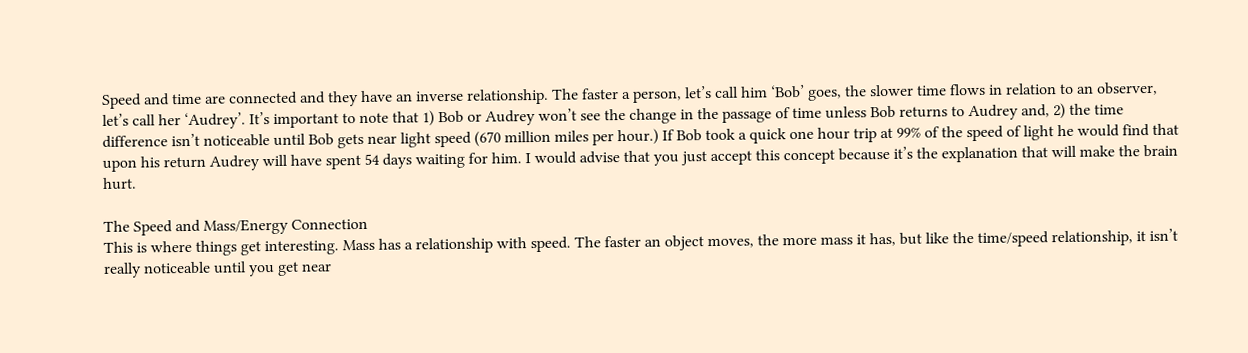Speed and time are connected and they have an inverse relationship. The faster a person, let’s call him ‘Bob’ goes, the slower time flows in relation to an observer, let’s call her ‘Audrey’. It’s important to note that 1) Bob or Audrey won’t see the change in the passage of time unless Bob returns to Audrey and, 2) the time difference isn’t noticeable until Bob gets near light speed (670 million miles per hour.) If Bob took a quick one hour trip at 99% of the speed of light he would find that upon his return Audrey will have spent 54 days waiting for him. I would advise that you just accept this concept because it’s the explanation that will make the brain hurt.

The Speed and Mass/Energy Connection
This is where things get interesting. Mass has a relationship with speed. The faster an object moves, the more mass it has, but like the time/speed relationship, it isn’t really noticeable until you get near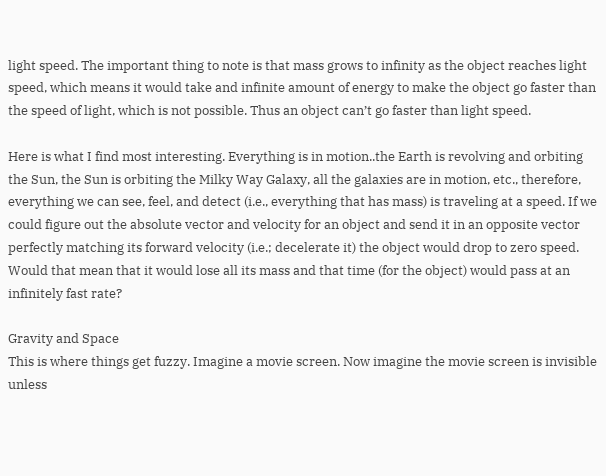light speed. The important thing to note is that mass grows to infinity as the object reaches light speed, which means it would take and infinite amount of energy to make the object go faster than the speed of light, which is not possible. Thus an object can’t go faster than light speed.

Here is what I find most interesting. Everything is in motion..the Earth is revolving and orbiting the Sun, the Sun is orbiting the Milky Way Galaxy, all the galaxies are in motion, etc., therefore, everything we can see, feel, and detect (i.e., everything that has mass) is traveling at a speed. If we could figure out the absolute vector and velocity for an object and send it in an opposite vector perfectly matching its forward velocity (i.e.; decelerate it) the object would drop to zero speed. Would that mean that it would lose all its mass and that time (for the object) would pass at an infinitely fast rate?

Gravity and Space
This is where things get fuzzy. Imagine a movie screen. Now imagine the movie screen is invisible unless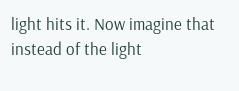light hits it. Now imagine that instead of the light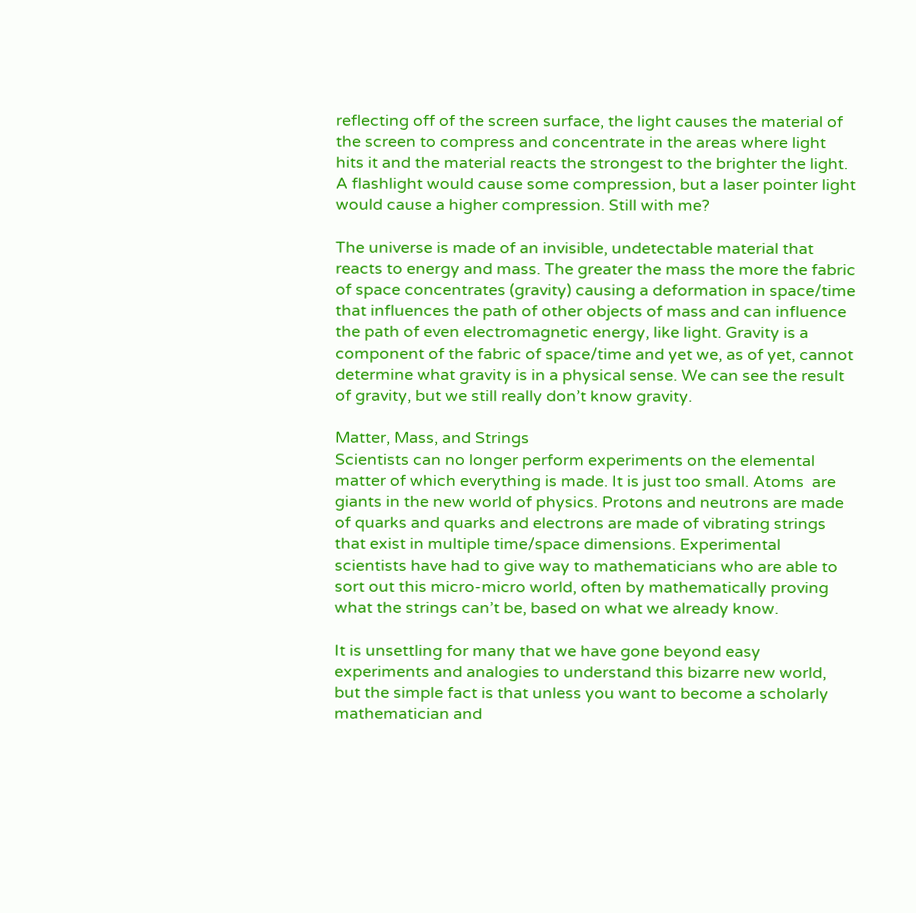reflecting off of the screen surface, the light causes the material of the screen to compress and concentrate in the areas where light hits it and the material reacts the strongest to the brighter the light. A flashlight would cause some compression, but a laser pointer light would cause a higher compression. Still with me?

The universe is made of an invisible, undetectable material that reacts to energy and mass. The greater the mass the more the fabric of space concentrates (gravity) causing a deformation in space/time that influences the path of other objects of mass and can influence the path of even electromagnetic energy, like light. Gravity is a component of the fabric of space/time and yet we, as of yet, cannot determine what gravity is in a physical sense. We can see the result of gravity, but we still really don’t know gravity.

Matter, Mass, and Strings
Scientists can no longer perform experiments on the elemental matter of which everything is made. It is just too small. Atoms  are giants in the new world of physics. Protons and neutrons are made of quarks and quarks and electrons are made of vibrating strings that exist in multiple time/space dimensions. Experimental scientists have had to give way to mathematicians who are able to sort out this micro-micro world, often by mathematically proving what the strings can’t be, based on what we already know.

It is unsettling for many that we have gone beyond easy experiments and analogies to understand this bizarre new world, but the simple fact is that unless you want to become a scholarly mathematician and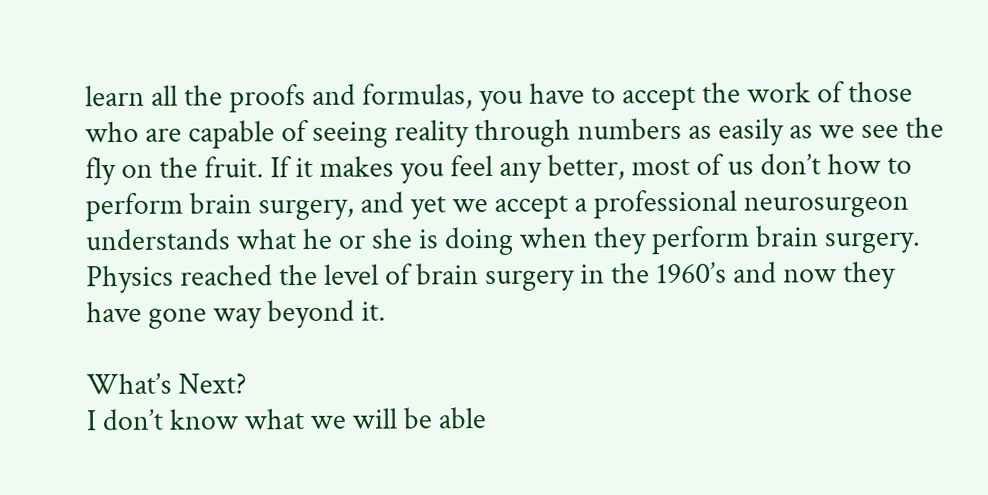learn all the proofs and formulas, you have to accept the work of those who are capable of seeing reality through numbers as easily as we see the fly on the fruit. If it makes you feel any better, most of us don’t how to perform brain surgery, and yet we accept a professional neurosurgeon understands what he or she is doing when they perform brain surgery. Physics reached the level of brain surgery in the 1960’s and now they have gone way beyond it.

What’s Next?
I don’t know what we will be able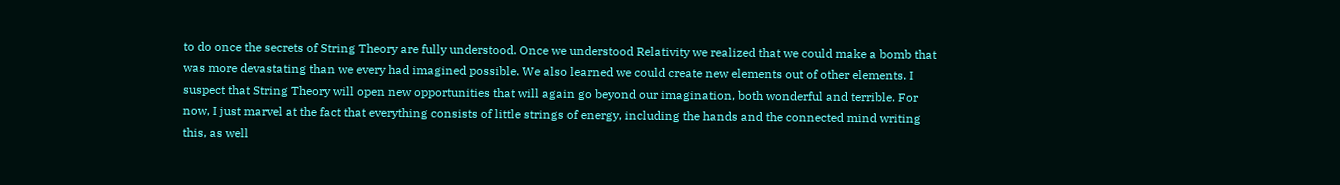to do once the secrets of String Theory are fully understood. Once we understood Relativity we realized that we could make a bomb that was more devastating than we every had imagined possible. We also learned we could create new elements out of other elements. I suspect that String Theory will open new opportunities that will again go beyond our imagination, both wonderful and terrible. For now, I just marvel at the fact that everything consists of little strings of energy, including the hands and the connected mind writing this, as well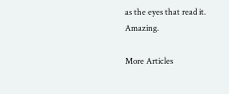as the eyes that read it. Amazing.

More Articles